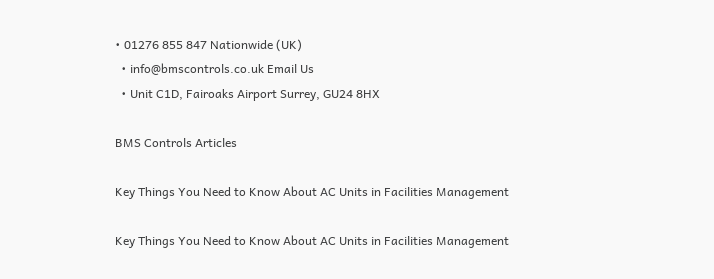• 01276 855 847 Nationwide (UK)
  • info@bmscontrols.co.uk Email Us
  • Unit C1D, Fairoaks Airport Surrey, GU24 8HX

BMS Controls Articles

Key Things You Need to Know About AC Units in Facilities Management

Key Things You Need to Know About AC Units in Facilities Management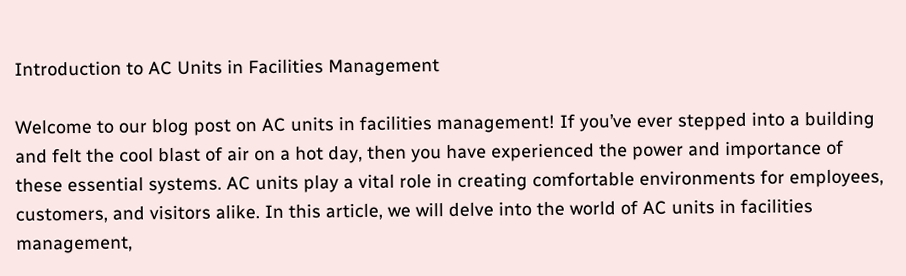Introduction to AC Units in Facilities Management

Welcome to our blog post on AC units in facilities management! If you’ve ever stepped into a building and felt the cool blast of air on a hot day, then you have experienced the power and importance of these essential systems. AC units play a vital role in creating comfortable environments for employees, customers, and visitors alike. In this article, we will delve into the world of AC units in facilities management,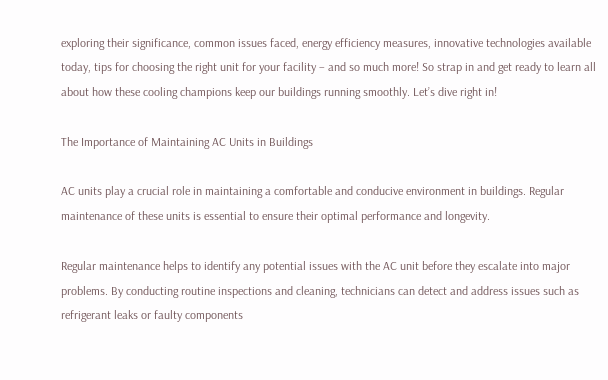exploring their significance, common issues faced, energy efficiency measures, innovative technologies available today, tips for choosing the right unit for your facility – and so much more! So strap in and get ready to learn all about how these cooling champions keep our buildings running smoothly. Let’s dive right in!

The Importance of Maintaining AC Units in Buildings

AC units play a crucial role in maintaining a comfortable and conducive environment in buildings. Regular maintenance of these units is essential to ensure their optimal performance and longevity.

Regular maintenance helps to identify any potential issues with the AC unit before they escalate into major problems. By conducting routine inspections and cleaning, technicians can detect and address issues such as refrigerant leaks or faulty components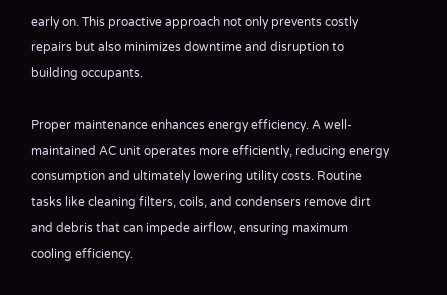early on. This proactive approach not only prevents costly repairs but also minimizes downtime and disruption to building occupants.

Proper maintenance enhances energy efficiency. A well-maintained AC unit operates more efficiently, reducing energy consumption and ultimately lowering utility costs. Routine tasks like cleaning filters, coils, and condensers remove dirt and debris that can impede airflow, ensuring maximum cooling efficiency.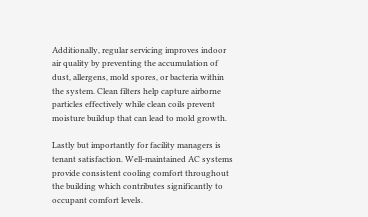Additionally, regular servicing improves indoor air quality by preventing the accumulation of dust, allergens, mold spores, or bacteria within the system. Clean filters help capture airborne particles effectively while clean coils prevent moisture buildup that can lead to mold growth.

Lastly but importantly for facility managers is tenant satisfaction. Well-maintained AC systems provide consistent cooling comfort throughout the building which contributes significantly to occupant comfort levels.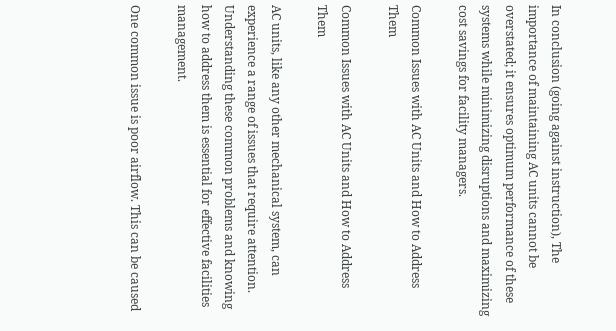In conclusion (going against instruction), The importance of maintaining AC units cannot be overstated; it ensures optimum performance of these systems while minimizing disruptions and maximizing cost savings for facility managers.

Common Issues with AC Units and How to Address Them

Common Issues with AC Units and How to Address Them

AC units, like any other mechanical system, can experience a range of issues that require attention. Understanding these common problems and knowing how to address them is essential for effective facilities management.

One common issue is poor airflow. This can be caused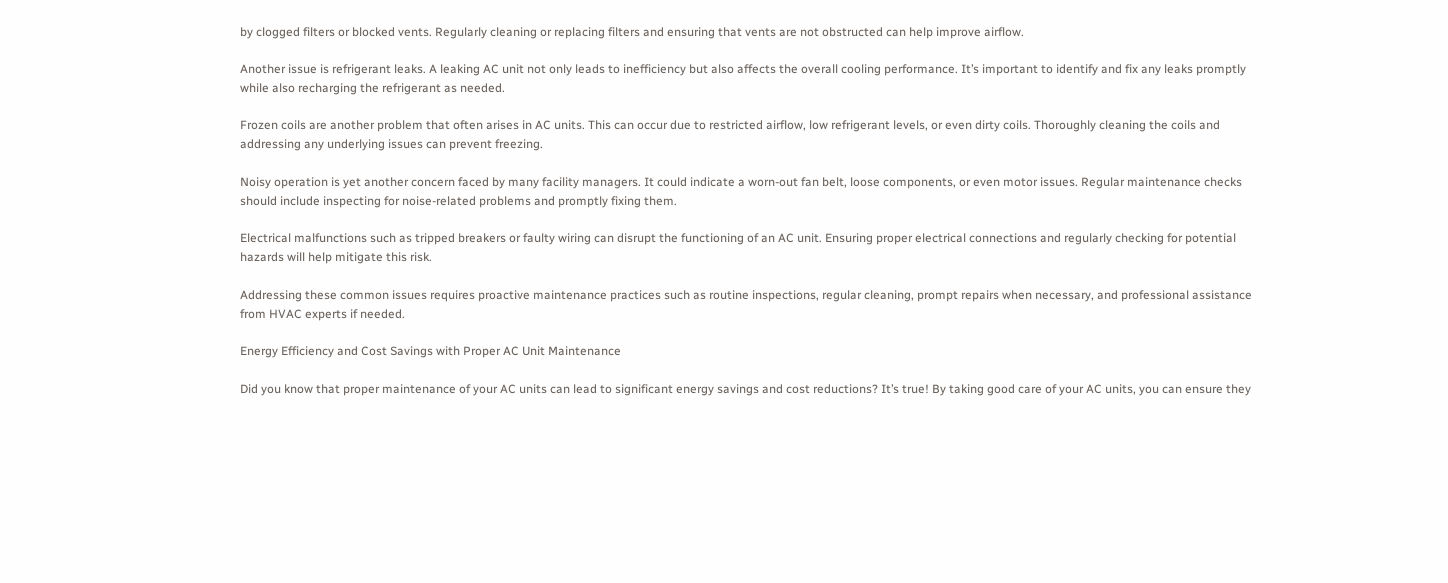by clogged filters or blocked vents. Regularly cleaning or replacing filters and ensuring that vents are not obstructed can help improve airflow.

Another issue is refrigerant leaks. A leaking AC unit not only leads to inefficiency but also affects the overall cooling performance. It’s important to identify and fix any leaks promptly while also recharging the refrigerant as needed.

Frozen coils are another problem that often arises in AC units. This can occur due to restricted airflow, low refrigerant levels, or even dirty coils. Thoroughly cleaning the coils and addressing any underlying issues can prevent freezing.

Noisy operation is yet another concern faced by many facility managers. It could indicate a worn-out fan belt, loose components, or even motor issues. Regular maintenance checks should include inspecting for noise-related problems and promptly fixing them.

Electrical malfunctions such as tripped breakers or faulty wiring can disrupt the functioning of an AC unit. Ensuring proper electrical connections and regularly checking for potential hazards will help mitigate this risk.

Addressing these common issues requires proactive maintenance practices such as routine inspections, regular cleaning, prompt repairs when necessary, and professional assistance from HVAC experts if needed.

Energy Efficiency and Cost Savings with Proper AC Unit Maintenance

Did you know that proper maintenance of your AC units can lead to significant energy savings and cost reductions? It’s true! By taking good care of your AC units, you can ensure they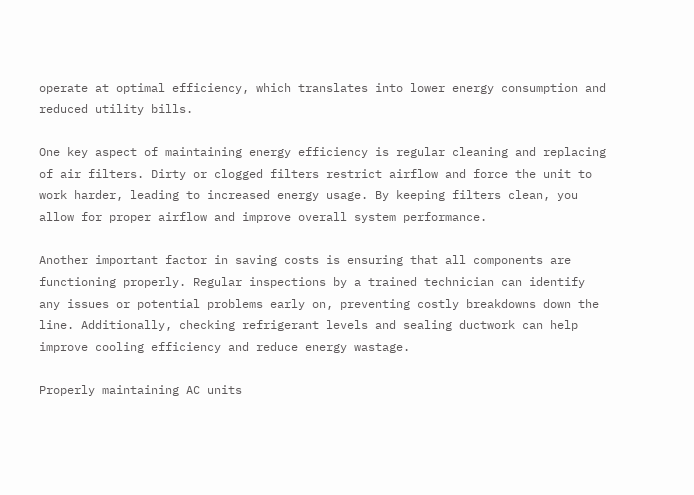operate at optimal efficiency, which translates into lower energy consumption and reduced utility bills.

One key aspect of maintaining energy efficiency is regular cleaning and replacing of air filters. Dirty or clogged filters restrict airflow and force the unit to work harder, leading to increased energy usage. By keeping filters clean, you allow for proper airflow and improve overall system performance.

Another important factor in saving costs is ensuring that all components are functioning properly. Regular inspections by a trained technician can identify any issues or potential problems early on, preventing costly breakdowns down the line. Additionally, checking refrigerant levels and sealing ductwork can help improve cooling efficiency and reduce energy wastage.

Properly maintaining AC units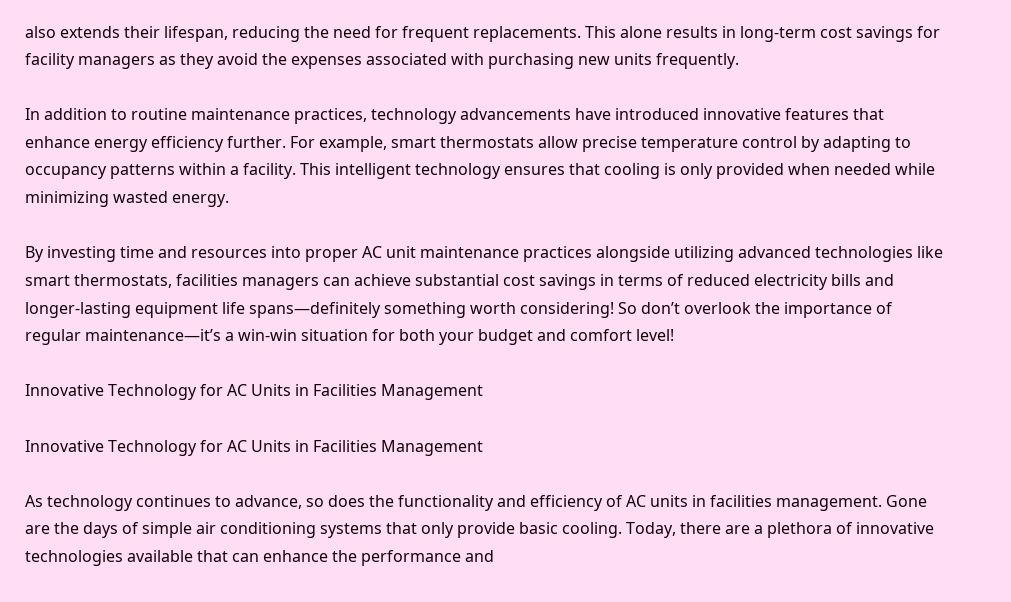also extends their lifespan, reducing the need for frequent replacements. This alone results in long-term cost savings for facility managers as they avoid the expenses associated with purchasing new units frequently.

In addition to routine maintenance practices, technology advancements have introduced innovative features that enhance energy efficiency further. For example, smart thermostats allow precise temperature control by adapting to occupancy patterns within a facility. This intelligent technology ensures that cooling is only provided when needed while minimizing wasted energy.

By investing time and resources into proper AC unit maintenance practices alongside utilizing advanced technologies like smart thermostats, facilities managers can achieve substantial cost savings in terms of reduced electricity bills and longer-lasting equipment life spans—definitely something worth considering! So don’t overlook the importance of regular maintenance—it’s a win-win situation for both your budget and comfort level!

Innovative Technology for AC Units in Facilities Management

Innovative Technology for AC Units in Facilities Management

As technology continues to advance, so does the functionality and efficiency of AC units in facilities management. Gone are the days of simple air conditioning systems that only provide basic cooling. Today, there are a plethora of innovative technologies available that can enhance the performance and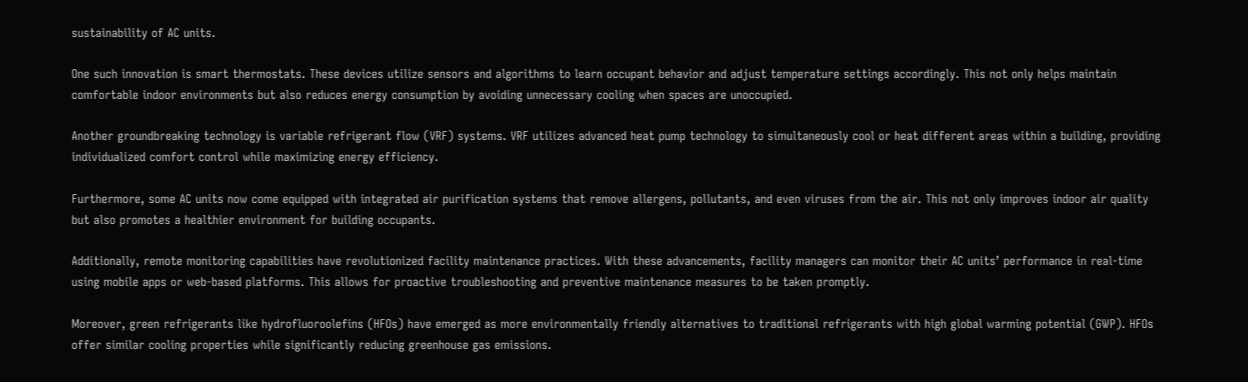sustainability of AC units.

One such innovation is smart thermostats. These devices utilize sensors and algorithms to learn occupant behavior and adjust temperature settings accordingly. This not only helps maintain comfortable indoor environments but also reduces energy consumption by avoiding unnecessary cooling when spaces are unoccupied.

Another groundbreaking technology is variable refrigerant flow (VRF) systems. VRF utilizes advanced heat pump technology to simultaneously cool or heat different areas within a building, providing individualized comfort control while maximizing energy efficiency.

Furthermore, some AC units now come equipped with integrated air purification systems that remove allergens, pollutants, and even viruses from the air. This not only improves indoor air quality but also promotes a healthier environment for building occupants.

Additionally, remote monitoring capabilities have revolutionized facility maintenance practices. With these advancements, facility managers can monitor their AC units’ performance in real-time using mobile apps or web-based platforms. This allows for proactive troubleshooting and preventive maintenance measures to be taken promptly.

Moreover, green refrigerants like hydrofluoroolefins (HFOs) have emerged as more environmentally friendly alternatives to traditional refrigerants with high global warming potential (GWP). HFOs offer similar cooling properties while significantly reducing greenhouse gas emissions.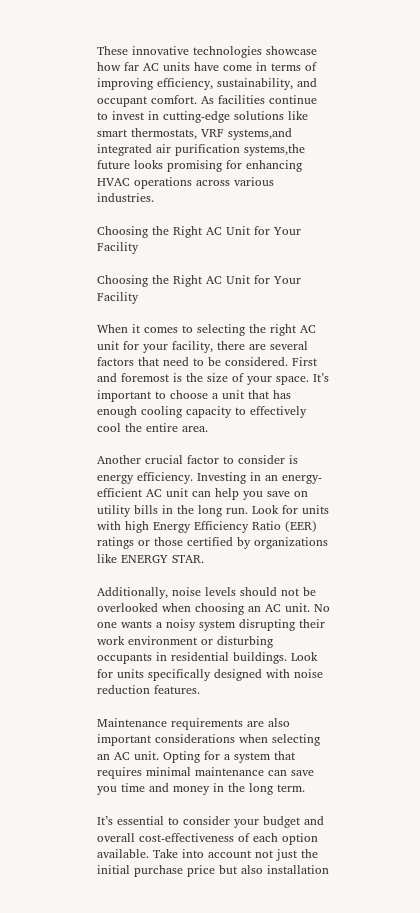These innovative technologies showcase how far AC units have come in terms of improving efficiency, sustainability, and occupant comfort. As facilities continue to invest in cutting-edge solutions like smart thermostats, VRF systems,and integrated air purification systems,the future looks promising for enhancing HVAC operations across various industries.

Choosing the Right AC Unit for Your Facility

Choosing the Right AC Unit for Your Facility

When it comes to selecting the right AC unit for your facility, there are several factors that need to be considered. First and foremost is the size of your space. It’s important to choose a unit that has enough cooling capacity to effectively cool the entire area.

Another crucial factor to consider is energy efficiency. Investing in an energy-efficient AC unit can help you save on utility bills in the long run. Look for units with high Energy Efficiency Ratio (EER) ratings or those certified by organizations like ENERGY STAR.

Additionally, noise levels should not be overlooked when choosing an AC unit. No one wants a noisy system disrupting their work environment or disturbing occupants in residential buildings. Look for units specifically designed with noise reduction features.

Maintenance requirements are also important considerations when selecting an AC unit. Opting for a system that requires minimal maintenance can save you time and money in the long term.

It’s essential to consider your budget and overall cost-effectiveness of each option available. Take into account not just the initial purchase price but also installation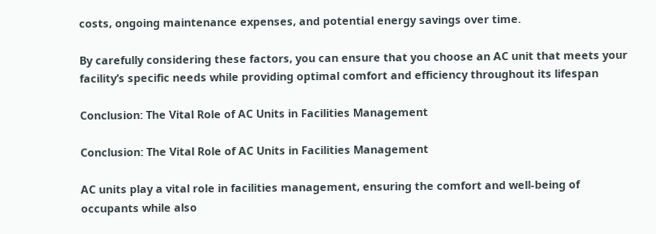costs, ongoing maintenance expenses, and potential energy savings over time.

By carefully considering these factors, you can ensure that you choose an AC unit that meets your facility’s specific needs while providing optimal comfort and efficiency throughout its lifespan

Conclusion: The Vital Role of AC Units in Facilities Management

Conclusion: The Vital Role of AC Units in Facilities Management

AC units play a vital role in facilities management, ensuring the comfort and well-being of occupants while also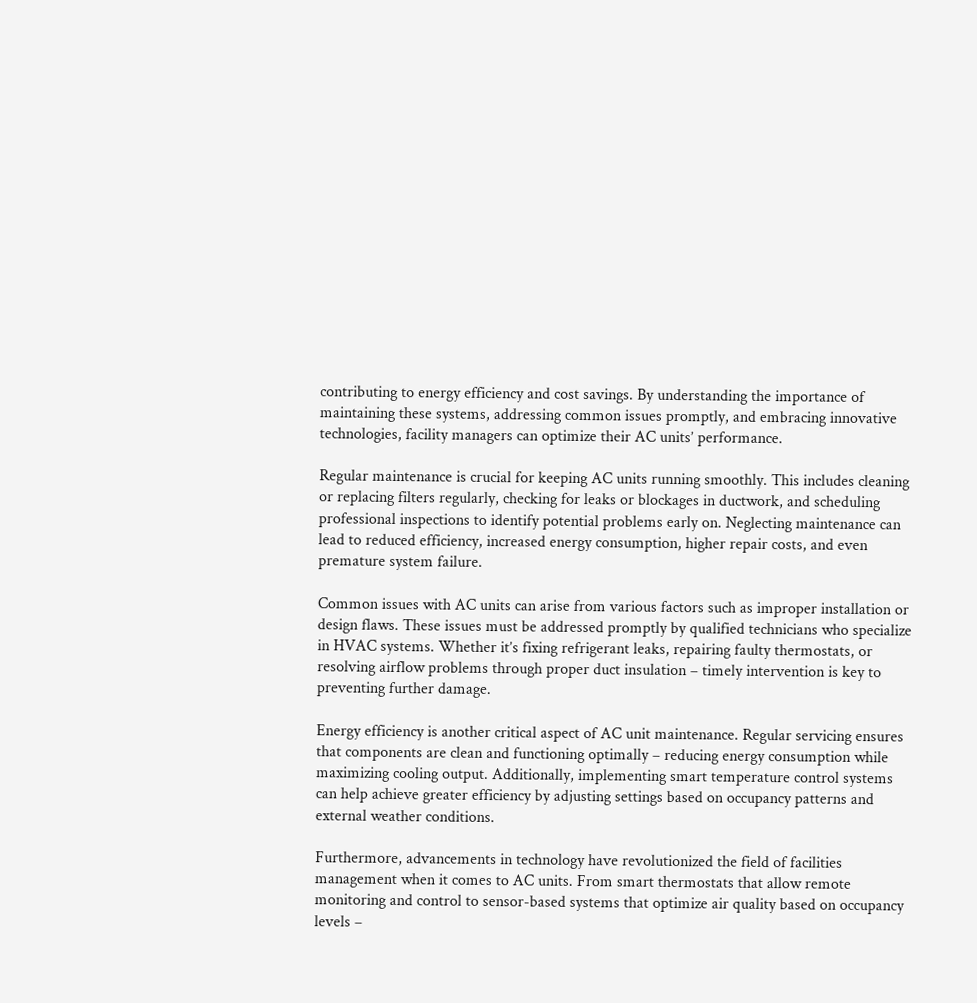contributing to energy efficiency and cost savings. By understanding the importance of maintaining these systems, addressing common issues promptly, and embracing innovative technologies, facility managers can optimize their AC units’ performance.

Regular maintenance is crucial for keeping AC units running smoothly. This includes cleaning or replacing filters regularly, checking for leaks or blockages in ductwork, and scheduling professional inspections to identify potential problems early on. Neglecting maintenance can lead to reduced efficiency, increased energy consumption, higher repair costs, and even premature system failure.

Common issues with AC units can arise from various factors such as improper installation or design flaws. These issues must be addressed promptly by qualified technicians who specialize in HVAC systems. Whether it’s fixing refrigerant leaks, repairing faulty thermostats, or resolving airflow problems through proper duct insulation – timely intervention is key to preventing further damage.

Energy efficiency is another critical aspect of AC unit maintenance. Regular servicing ensures that components are clean and functioning optimally – reducing energy consumption while maximizing cooling output. Additionally, implementing smart temperature control systems can help achieve greater efficiency by adjusting settings based on occupancy patterns and external weather conditions.

Furthermore, advancements in technology have revolutionized the field of facilities management when it comes to AC units. From smart thermostats that allow remote monitoring and control to sensor-based systems that optimize air quality based on occupancy levels –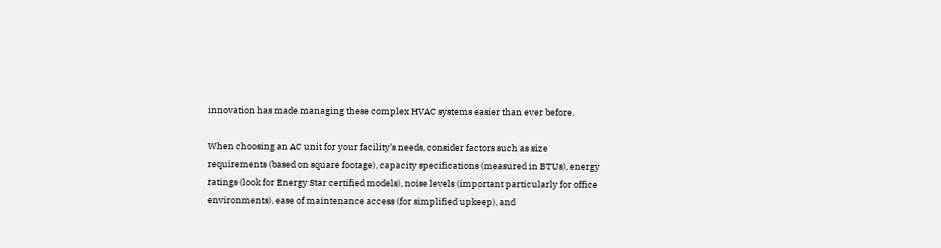innovation has made managing these complex HVAC systems easier than ever before.

When choosing an AC unit for your facility’s needs, consider factors such as size requirements (based on square footage), capacity specifications (measured in BTUs), energy ratings (look for Energy Star certified models), noise levels (important particularly for office environments), ease of maintenance access (for simplified upkeep), and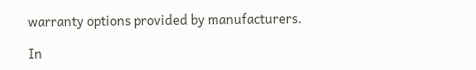warranty options provided by manufacturers.

In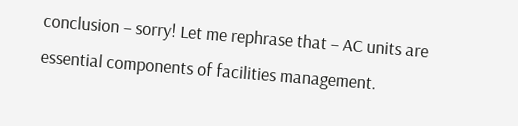conclusion – sorry! Let me rephrase that – AC units are essential components of facilities management.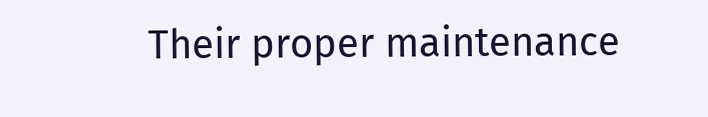Their proper maintenance